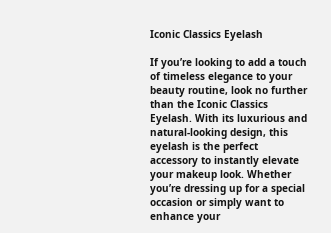Iconic Classics Eyelash

If you’re looking to add a touch of timeless elegance to your beauty routine, look no further than the Iconic Classics Eyelash. With its luxurious and natural-looking design, this eyelash is the perfect accessory to instantly elevate your makeup look. Whether you’re dressing up for a special occasion or simply want to enhance your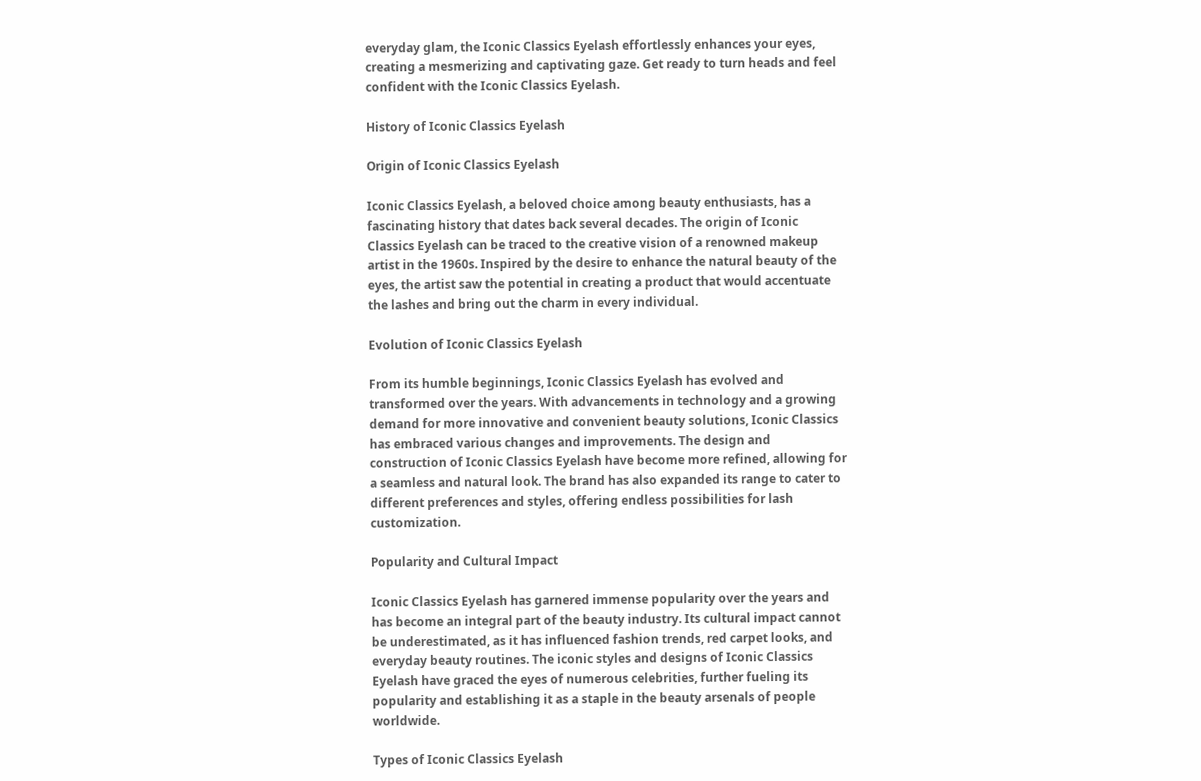everyday glam, the Iconic Classics Eyelash effortlessly enhances your eyes, creating a mesmerizing and captivating gaze. Get ready to turn heads and feel confident with the Iconic Classics Eyelash.

History of Iconic Classics Eyelash

Origin of Iconic Classics Eyelash

Iconic Classics Eyelash, a beloved choice among beauty enthusiasts, has a fascinating history that dates back several decades. The origin of Iconic Classics Eyelash can be traced to the creative vision of a renowned makeup artist in the 1960s. Inspired by the desire to enhance the natural beauty of the eyes, the artist saw the potential in creating a product that would accentuate the lashes and bring out the charm in every individual.

Evolution of Iconic Classics Eyelash

From its humble beginnings, Iconic Classics Eyelash has evolved and transformed over the years. With advancements in technology and a growing demand for more innovative and convenient beauty solutions, Iconic Classics has embraced various changes and improvements. The design and construction of Iconic Classics Eyelash have become more refined, allowing for a seamless and natural look. The brand has also expanded its range to cater to different preferences and styles, offering endless possibilities for lash customization.

Popularity and Cultural Impact

Iconic Classics Eyelash has garnered immense popularity over the years and has become an integral part of the beauty industry. Its cultural impact cannot be underestimated, as it has influenced fashion trends, red carpet looks, and everyday beauty routines. The iconic styles and designs of Iconic Classics Eyelash have graced the eyes of numerous celebrities, further fueling its popularity and establishing it as a staple in the beauty arsenals of people worldwide.

Types of Iconic Classics Eyelash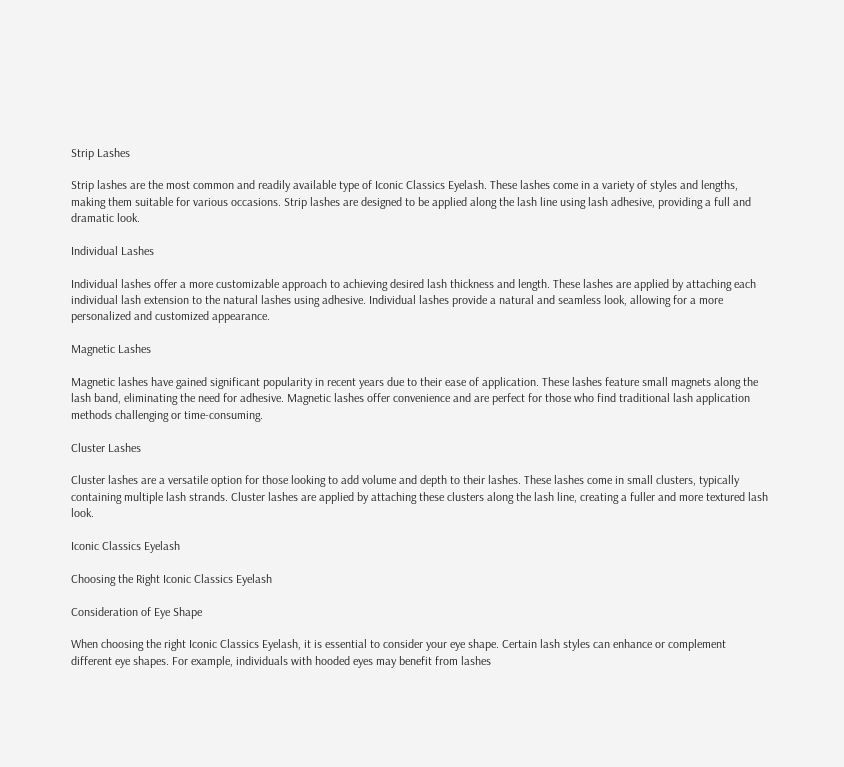Strip Lashes

Strip lashes are the most common and readily available type of Iconic Classics Eyelash. These lashes come in a variety of styles and lengths, making them suitable for various occasions. Strip lashes are designed to be applied along the lash line using lash adhesive, providing a full and dramatic look.

Individual Lashes

Individual lashes offer a more customizable approach to achieving desired lash thickness and length. These lashes are applied by attaching each individual lash extension to the natural lashes using adhesive. Individual lashes provide a natural and seamless look, allowing for a more personalized and customized appearance.

Magnetic Lashes

Magnetic lashes have gained significant popularity in recent years due to their ease of application. These lashes feature small magnets along the lash band, eliminating the need for adhesive. Magnetic lashes offer convenience and are perfect for those who find traditional lash application methods challenging or time-consuming.

Cluster Lashes

Cluster lashes are a versatile option for those looking to add volume and depth to their lashes. These lashes come in small clusters, typically containing multiple lash strands. Cluster lashes are applied by attaching these clusters along the lash line, creating a fuller and more textured lash look.

Iconic Classics Eyelash

Choosing the Right Iconic Classics Eyelash

Consideration of Eye Shape

When choosing the right Iconic Classics Eyelash, it is essential to consider your eye shape. Certain lash styles can enhance or complement different eye shapes. For example, individuals with hooded eyes may benefit from lashes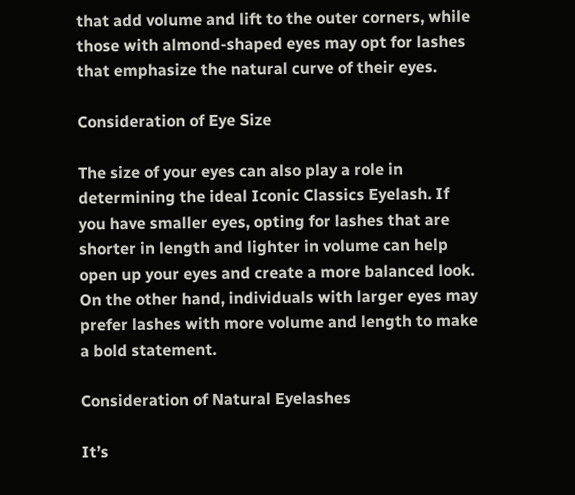that add volume and lift to the outer corners, while those with almond-shaped eyes may opt for lashes that emphasize the natural curve of their eyes.

Consideration of Eye Size

The size of your eyes can also play a role in determining the ideal Iconic Classics Eyelash. If you have smaller eyes, opting for lashes that are shorter in length and lighter in volume can help open up your eyes and create a more balanced look. On the other hand, individuals with larger eyes may prefer lashes with more volume and length to make a bold statement.

Consideration of Natural Eyelashes

It’s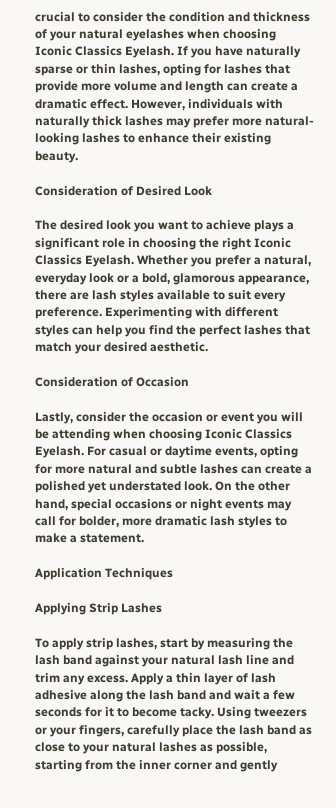crucial to consider the condition and thickness of your natural eyelashes when choosing Iconic Classics Eyelash. If you have naturally sparse or thin lashes, opting for lashes that provide more volume and length can create a dramatic effect. However, individuals with naturally thick lashes may prefer more natural-looking lashes to enhance their existing beauty.

Consideration of Desired Look

The desired look you want to achieve plays a significant role in choosing the right Iconic Classics Eyelash. Whether you prefer a natural, everyday look or a bold, glamorous appearance, there are lash styles available to suit every preference. Experimenting with different styles can help you find the perfect lashes that match your desired aesthetic.

Consideration of Occasion

Lastly, consider the occasion or event you will be attending when choosing Iconic Classics Eyelash. For casual or daytime events, opting for more natural and subtle lashes can create a polished yet understated look. On the other hand, special occasions or night events may call for bolder, more dramatic lash styles to make a statement.

Application Techniques

Applying Strip Lashes

To apply strip lashes, start by measuring the lash band against your natural lash line and trim any excess. Apply a thin layer of lash adhesive along the lash band and wait a few seconds for it to become tacky. Using tweezers or your fingers, carefully place the lash band as close to your natural lashes as possible, starting from the inner corner and gently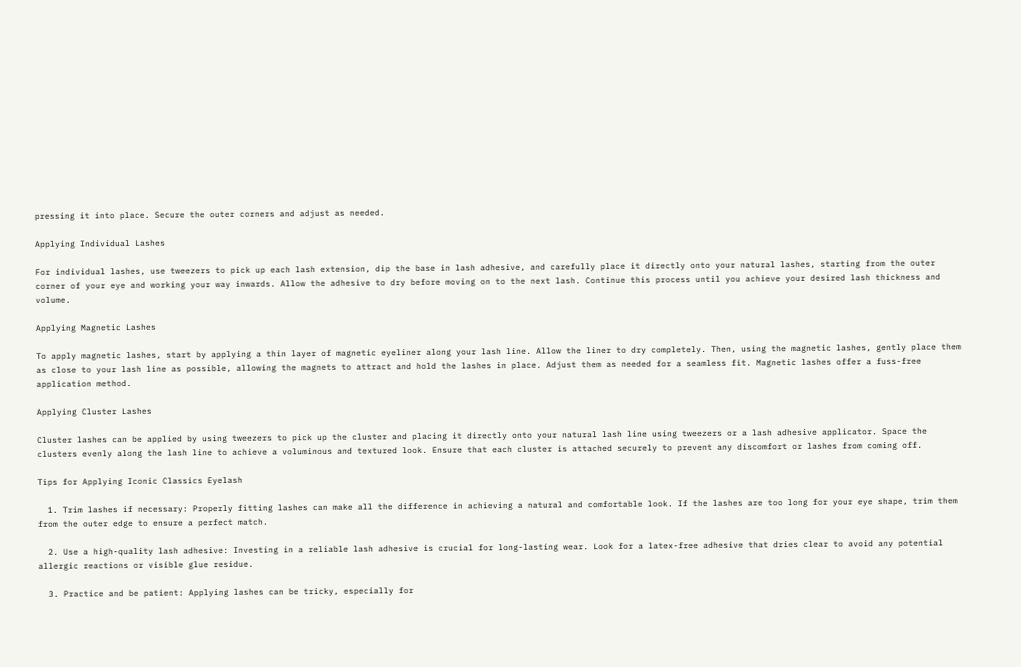pressing it into place. Secure the outer corners and adjust as needed.

Applying Individual Lashes

For individual lashes, use tweezers to pick up each lash extension, dip the base in lash adhesive, and carefully place it directly onto your natural lashes, starting from the outer corner of your eye and working your way inwards. Allow the adhesive to dry before moving on to the next lash. Continue this process until you achieve your desired lash thickness and volume.

Applying Magnetic Lashes

To apply magnetic lashes, start by applying a thin layer of magnetic eyeliner along your lash line. Allow the liner to dry completely. Then, using the magnetic lashes, gently place them as close to your lash line as possible, allowing the magnets to attract and hold the lashes in place. Adjust them as needed for a seamless fit. Magnetic lashes offer a fuss-free application method.

Applying Cluster Lashes

Cluster lashes can be applied by using tweezers to pick up the cluster and placing it directly onto your natural lash line using tweezers or a lash adhesive applicator. Space the clusters evenly along the lash line to achieve a voluminous and textured look. Ensure that each cluster is attached securely to prevent any discomfort or lashes from coming off.

Tips for Applying Iconic Classics Eyelash

  1. Trim lashes if necessary: Properly fitting lashes can make all the difference in achieving a natural and comfortable look. If the lashes are too long for your eye shape, trim them from the outer edge to ensure a perfect match.

  2. Use a high-quality lash adhesive: Investing in a reliable lash adhesive is crucial for long-lasting wear. Look for a latex-free adhesive that dries clear to avoid any potential allergic reactions or visible glue residue.

  3. Practice and be patient: Applying lashes can be tricky, especially for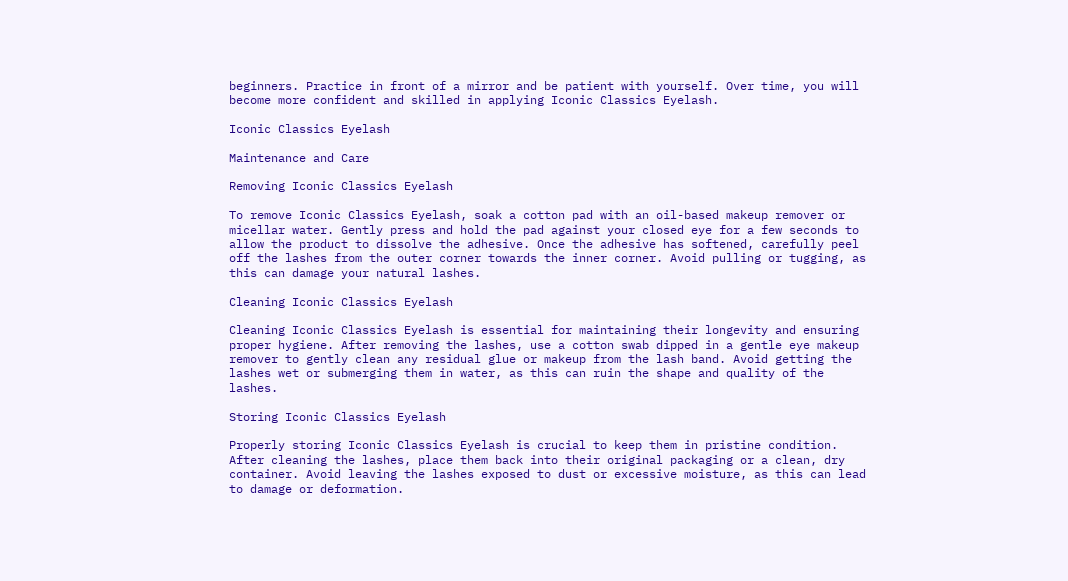beginners. Practice in front of a mirror and be patient with yourself. Over time, you will become more confident and skilled in applying Iconic Classics Eyelash.

Iconic Classics Eyelash

Maintenance and Care

Removing Iconic Classics Eyelash

To remove Iconic Classics Eyelash, soak a cotton pad with an oil-based makeup remover or micellar water. Gently press and hold the pad against your closed eye for a few seconds to allow the product to dissolve the adhesive. Once the adhesive has softened, carefully peel off the lashes from the outer corner towards the inner corner. Avoid pulling or tugging, as this can damage your natural lashes.

Cleaning Iconic Classics Eyelash

Cleaning Iconic Classics Eyelash is essential for maintaining their longevity and ensuring proper hygiene. After removing the lashes, use a cotton swab dipped in a gentle eye makeup remover to gently clean any residual glue or makeup from the lash band. Avoid getting the lashes wet or submerging them in water, as this can ruin the shape and quality of the lashes.

Storing Iconic Classics Eyelash

Properly storing Iconic Classics Eyelash is crucial to keep them in pristine condition. After cleaning the lashes, place them back into their original packaging or a clean, dry container. Avoid leaving the lashes exposed to dust or excessive moisture, as this can lead to damage or deformation.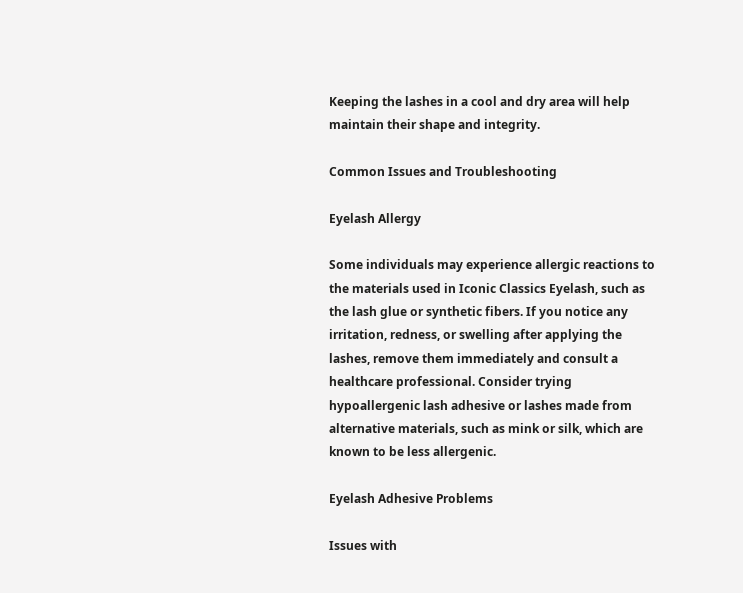Keeping the lashes in a cool and dry area will help maintain their shape and integrity.

Common Issues and Troubleshooting

Eyelash Allergy

Some individuals may experience allergic reactions to the materials used in Iconic Classics Eyelash, such as the lash glue or synthetic fibers. If you notice any irritation, redness, or swelling after applying the lashes, remove them immediately and consult a healthcare professional. Consider trying hypoallergenic lash adhesive or lashes made from alternative materials, such as mink or silk, which are known to be less allergenic.

Eyelash Adhesive Problems

Issues with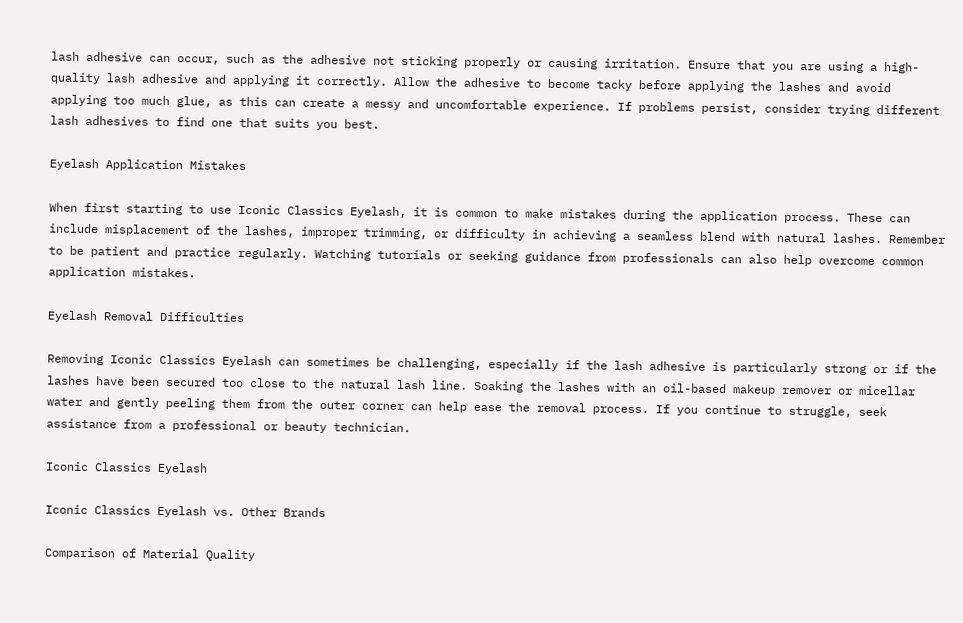lash adhesive can occur, such as the adhesive not sticking properly or causing irritation. Ensure that you are using a high-quality lash adhesive and applying it correctly. Allow the adhesive to become tacky before applying the lashes and avoid applying too much glue, as this can create a messy and uncomfortable experience. If problems persist, consider trying different lash adhesives to find one that suits you best.

Eyelash Application Mistakes

When first starting to use Iconic Classics Eyelash, it is common to make mistakes during the application process. These can include misplacement of the lashes, improper trimming, or difficulty in achieving a seamless blend with natural lashes. Remember to be patient and practice regularly. Watching tutorials or seeking guidance from professionals can also help overcome common application mistakes.

Eyelash Removal Difficulties

Removing Iconic Classics Eyelash can sometimes be challenging, especially if the lash adhesive is particularly strong or if the lashes have been secured too close to the natural lash line. Soaking the lashes with an oil-based makeup remover or micellar water and gently peeling them from the outer corner can help ease the removal process. If you continue to struggle, seek assistance from a professional or beauty technician.

Iconic Classics Eyelash

Iconic Classics Eyelash vs. Other Brands

Comparison of Material Quality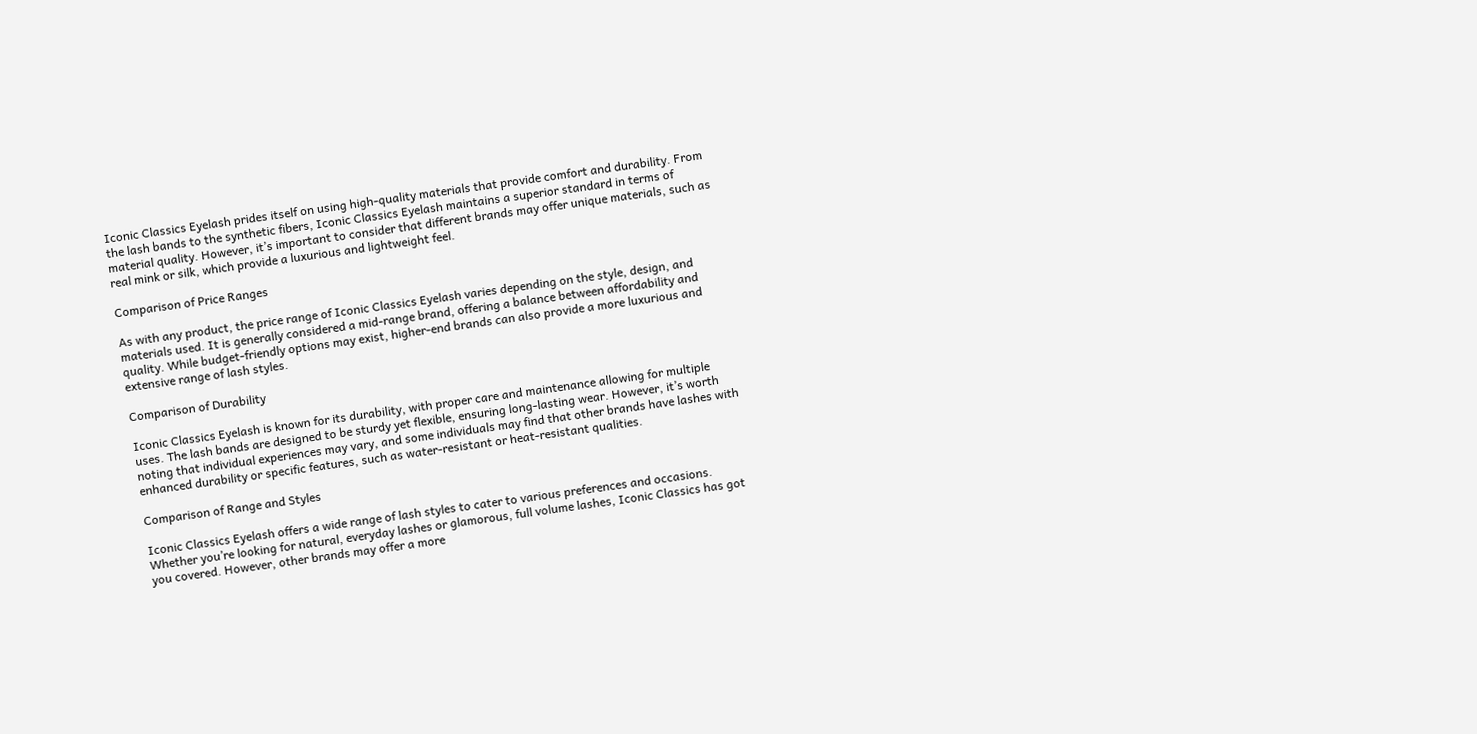Iconic Classics Eyelash prides itself on using high-quality materials that provide comfort and durability. From the lash bands to the synthetic fibers, Iconic Classics Eyelash maintains a superior standard in terms of material quality. However, it’s important to consider that different brands may offer unique materials, such as real mink or silk, which provide a luxurious and lightweight feel.

Comparison of Price Ranges

As with any product, the price range of Iconic Classics Eyelash varies depending on the style, design, and materials used. It is generally considered a mid-range brand, offering a balance between affordability and quality. While budget-friendly options may exist, higher-end brands can also provide a more luxurious and extensive range of lash styles.

Comparison of Durability

Iconic Classics Eyelash is known for its durability, with proper care and maintenance allowing for multiple uses. The lash bands are designed to be sturdy yet flexible, ensuring long-lasting wear. However, it’s worth noting that individual experiences may vary, and some individuals may find that other brands have lashes with enhanced durability or specific features, such as water-resistant or heat-resistant qualities.

Comparison of Range and Styles

Iconic Classics Eyelash offers a wide range of lash styles to cater to various preferences and occasions. Whether you’re looking for natural, everyday lashes or glamorous, full volume lashes, Iconic Classics has got you covered. However, other brands may offer a more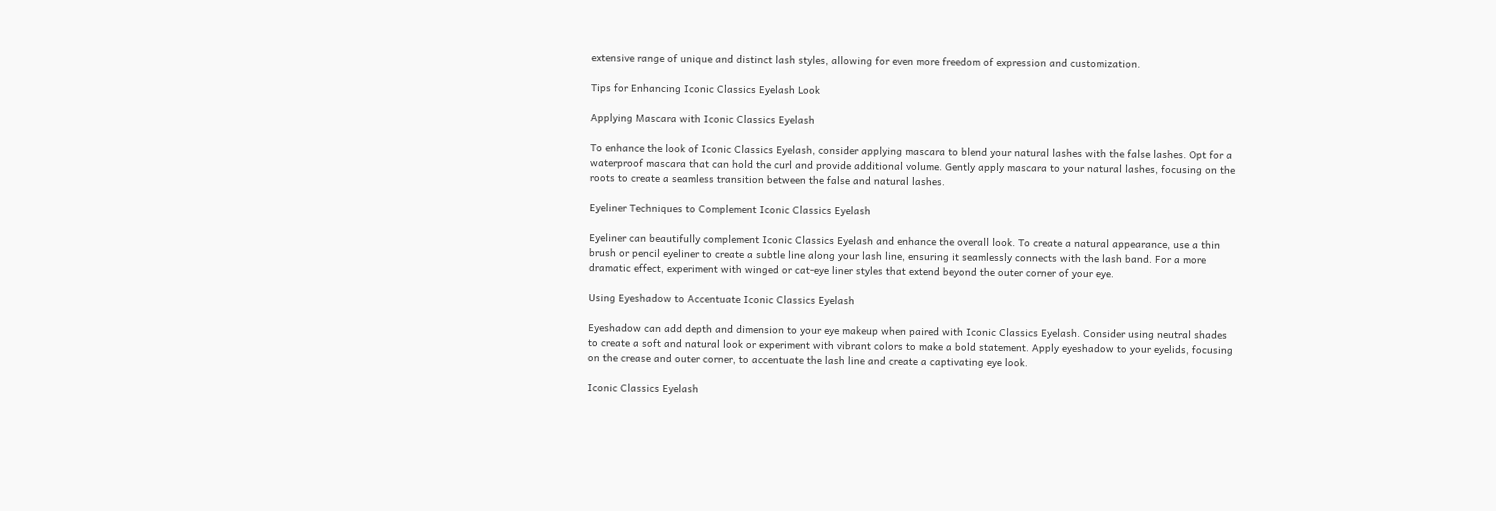extensive range of unique and distinct lash styles, allowing for even more freedom of expression and customization.

Tips for Enhancing Iconic Classics Eyelash Look

Applying Mascara with Iconic Classics Eyelash

To enhance the look of Iconic Classics Eyelash, consider applying mascara to blend your natural lashes with the false lashes. Opt for a waterproof mascara that can hold the curl and provide additional volume. Gently apply mascara to your natural lashes, focusing on the roots to create a seamless transition between the false and natural lashes.

Eyeliner Techniques to Complement Iconic Classics Eyelash

Eyeliner can beautifully complement Iconic Classics Eyelash and enhance the overall look. To create a natural appearance, use a thin brush or pencil eyeliner to create a subtle line along your lash line, ensuring it seamlessly connects with the lash band. For a more dramatic effect, experiment with winged or cat-eye liner styles that extend beyond the outer corner of your eye.

Using Eyeshadow to Accentuate Iconic Classics Eyelash

Eyeshadow can add depth and dimension to your eye makeup when paired with Iconic Classics Eyelash. Consider using neutral shades to create a soft and natural look or experiment with vibrant colors to make a bold statement. Apply eyeshadow to your eyelids, focusing on the crease and outer corner, to accentuate the lash line and create a captivating eye look.

Iconic Classics Eyelash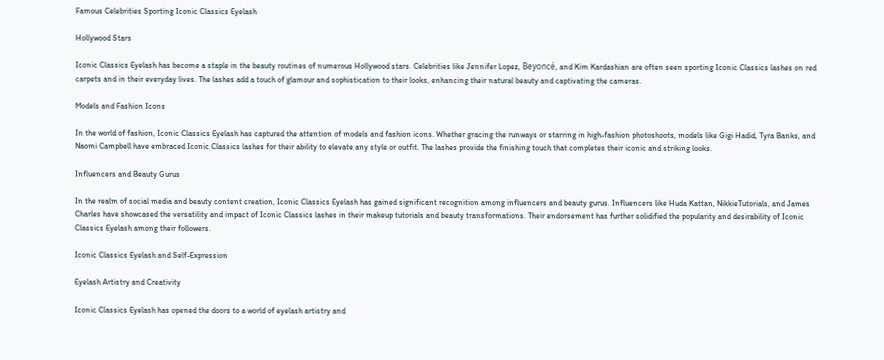Famous Celebrities Sporting Iconic Classics Eyelash

Hollywood Stars

Iconic Classics Eyelash has become a staple in the beauty routines of numerous Hollywood stars. Celebrities like Jennifer Lopez, Beyoncé, and Kim Kardashian are often seen sporting Iconic Classics lashes on red carpets and in their everyday lives. The lashes add a touch of glamour and sophistication to their looks, enhancing their natural beauty and captivating the cameras.

Models and Fashion Icons

In the world of fashion, Iconic Classics Eyelash has captured the attention of models and fashion icons. Whether gracing the runways or starring in high-fashion photoshoots, models like Gigi Hadid, Tyra Banks, and Naomi Campbell have embraced Iconic Classics lashes for their ability to elevate any style or outfit. The lashes provide the finishing touch that completes their iconic and striking looks.

Influencers and Beauty Gurus

In the realm of social media and beauty content creation, Iconic Classics Eyelash has gained significant recognition among influencers and beauty gurus. Influencers like Huda Kattan, NikkieTutorials, and James Charles have showcased the versatility and impact of Iconic Classics lashes in their makeup tutorials and beauty transformations. Their endorsement has further solidified the popularity and desirability of Iconic Classics Eyelash among their followers.

Iconic Classics Eyelash and Self-Expression

Eyelash Artistry and Creativity

Iconic Classics Eyelash has opened the doors to a world of eyelash artistry and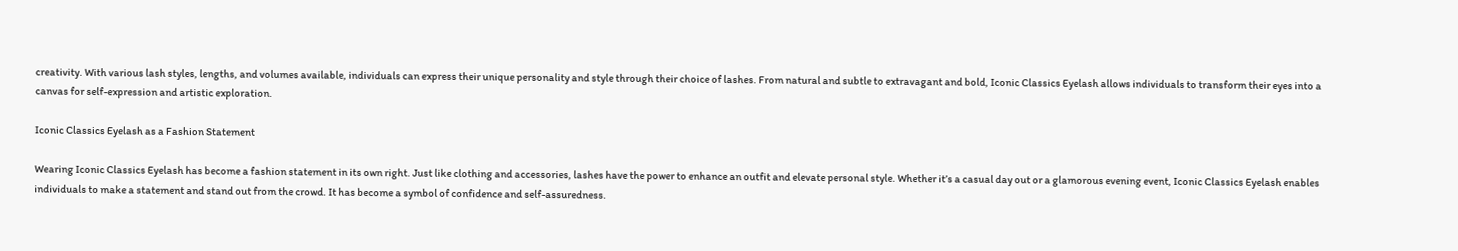creativity. With various lash styles, lengths, and volumes available, individuals can express their unique personality and style through their choice of lashes. From natural and subtle to extravagant and bold, Iconic Classics Eyelash allows individuals to transform their eyes into a canvas for self-expression and artistic exploration.

Iconic Classics Eyelash as a Fashion Statement

Wearing Iconic Classics Eyelash has become a fashion statement in its own right. Just like clothing and accessories, lashes have the power to enhance an outfit and elevate personal style. Whether it’s a casual day out or a glamorous evening event, Iconic Classics Eyelash enables individuals to make a statement and stand out from the crowd. It has become a symbol of confidence and self-assuredness.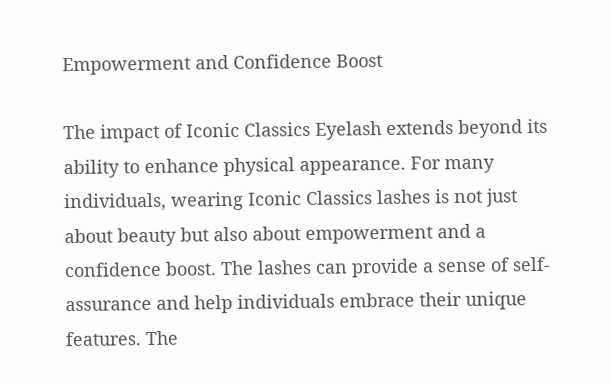Empowerment and Confidence Boost

The impact of Iconic Classics Eyelash extends beyond its ability to enhance physical appearance. For many individuals, wearing Iconic Classics lashes is not just about beauty but also about empowerment and a confidence boost. The lashes can provide a sense of self-assurance and help individuals embrace their unique features. The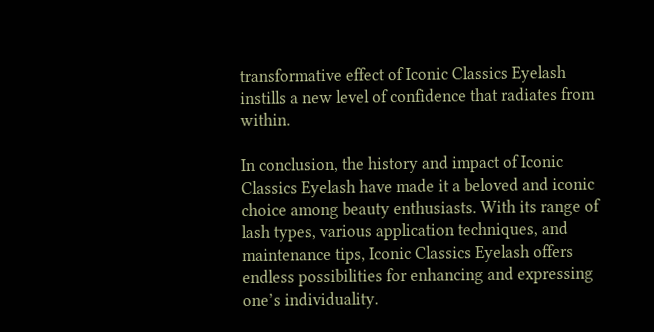transformative effect of Iconic Classics Eyelash instills a new level of confidence that radiates from within.

In conclusion, the history and impact of Iconic Classics Eyelash have made it a beloved and iconic choice among beauty enthusiasts. With its range of lash types, various application techniques, and maintenance tips, Iconic Classics Eyelash offers endless possibilities for enhancing and expressing one’s individuality.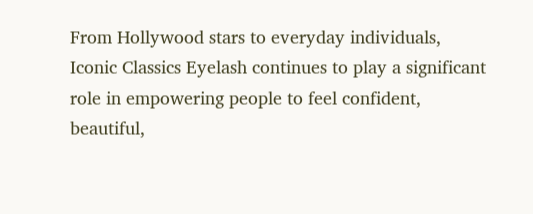From Hollywood stars to everyday individuals, Iconic Classics Eyelash continues to play a significant role in empowering people to feel confident, beautiful,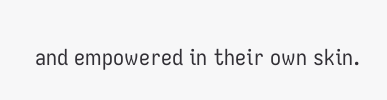and empowered in their own skin.